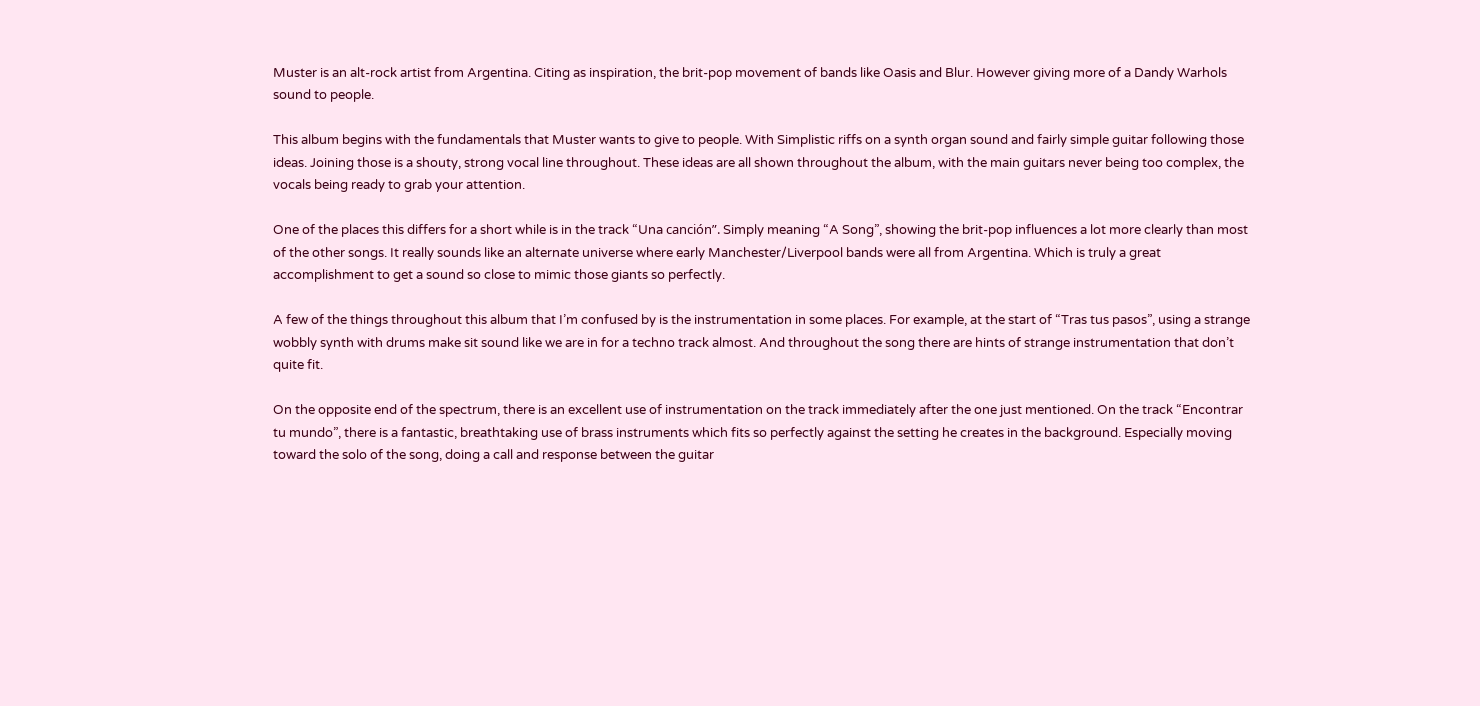Muster is an alt-rock artist from Argentina. Citing as inspiration, the brit-pop movement of bands like Oasis and Blur. However giving more of a Dandy Warhols sound to people.

This album begins with the fundamentals that Muster wants to give to people. With Simplistic riffs on a synth organ sound and fairly simple guitar following those ideas. Joining those is a shouty, strong vocal line throughout. These ideas are all shown throughout the album, with the main guitars never being too complex, the vocals being ready to grab your attention.

One of the places this differs for a short while is in the track “Una canción”. Simply meaning “A Song”, showing the brit-pop influences a lot more clearly than most of the other songs. It really sounds like an alternate universe where early Manchester/Liverpool bands were all from Argentina. Which is truly a great accomplishment to get a sound so close to mimic those giants so perfectly.

A few of the things throughout this album that I’m confused by is the instrumentation in some places. For example, at the start of “Tras tus pasos”, using a strange wobbly synth with drums make sit sound like we are in for a techno track almost. And throughout the song there are hints of strange instrumentation that don’t quite fit.

On the opposite end of the spectrum, there is an excellent use of instrumentation on the track immediately after the one just mentioned. On the track “Encontrar tu mundo”, there is a fantastic, breathtaking use of brass instruments which fits so perfectly against the setting he creates in the background. Especially moving toward the solo of the song, doing a call and response between the guitar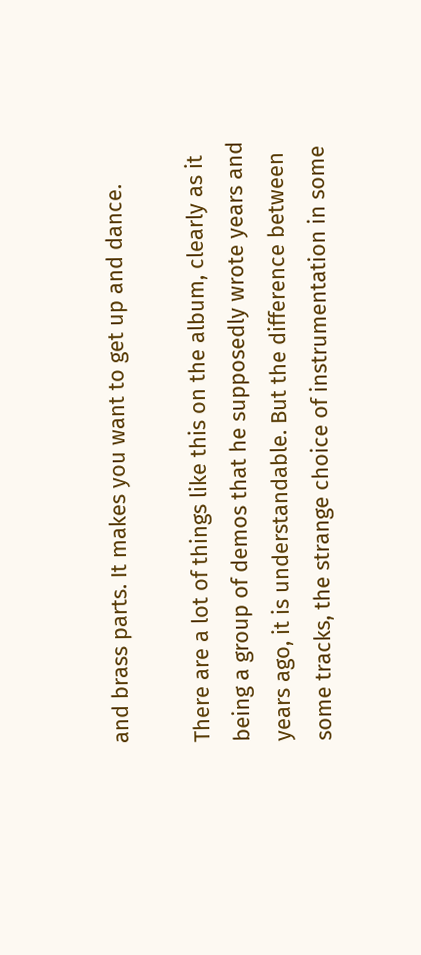and brass parts. It makes you want to get up and dance.

There are a lot of things like this on the album, clearly as it being a group of demos that he supposedly wrote years and years ago, it is understandable. But the difference between some tracks, the strange choice of instrumentation in some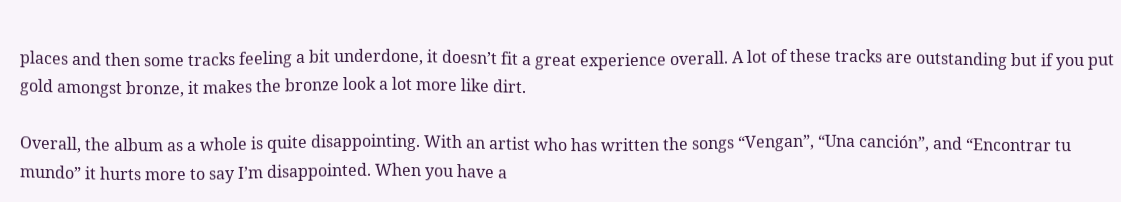places and then some tracks feeling a bit underdone, it doesn’t fit a great experience overall. A lot of these tracks are outstanding but if you put gold amongst bronze, it makes the bronze look a lot more like dirt.

Overall, the album as a whole is quite disappointing. With an artist who has written the songs “Vengan”, “Una canción”, and “Encontrar tu mundo” it hurts more to say I’m disappointed. When you have a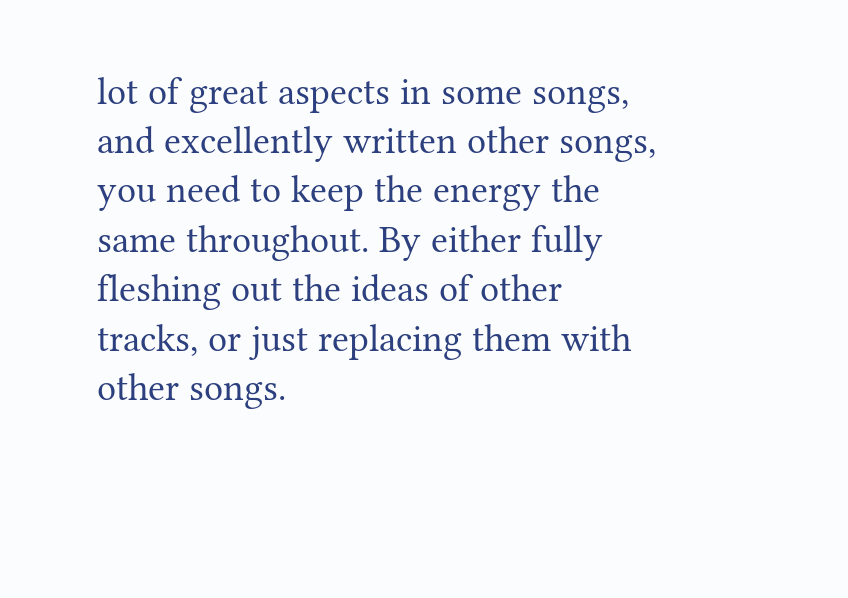lot of great aspects in some songs, and excellently written other songs, you need to keep the energy the same throughout. By either fully fleshing out the ideas of other tracks, or just replacing them with other songs.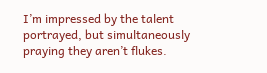I’m impressed by the talent portrayed, but simultaneously praying they aren’t flukes.